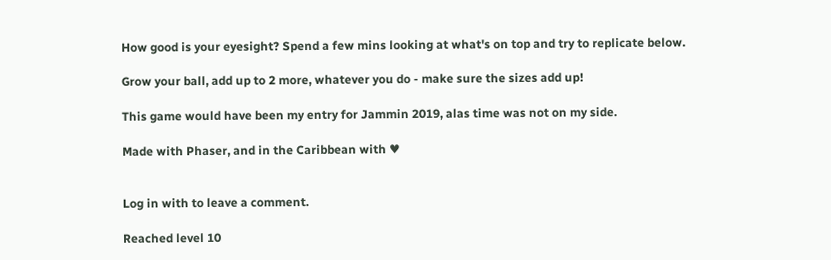How good is your eyesight? Spend a few mins looking at what's on top and try to replicate below.

Grow your ball, add up to 2 more, whatever you do - make sure the sizes add up!

This game would have been my entry for Jammin 2019, alas time was not on my side.

Made with Phaser, and in the Caribbean with ♥


Log in with to leave a comment.

Reached level 10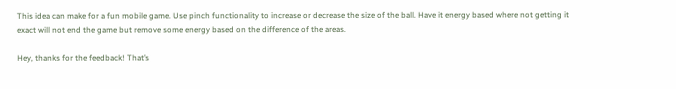This idea can make for a fun mobile game. Use pinch functionality to increase or decrease the size of the ball. Have it energy based where not getting it exact will not end the game but remove some energy based on the difference of the areas.

Hey, thanks for the feedback! That’s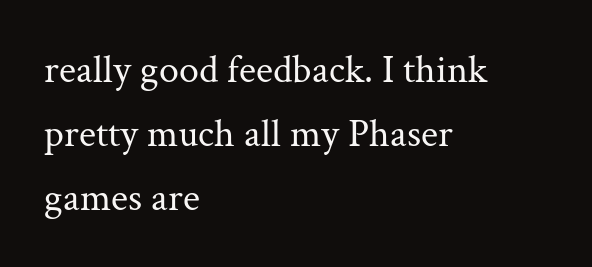really good feedback. I think pretty much all my Phaser games are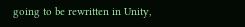going to be rewritten in Unity,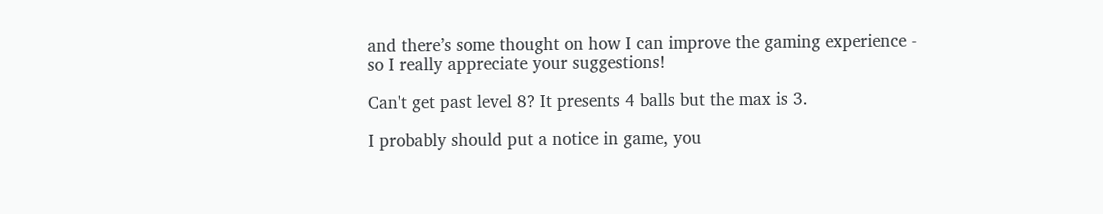and there’s some thought on how I can improve the gaming experience - so I really appreciate your suggestions!

Can't get past level 8? It presents 4 balls but the max is 3.

I probably should put a notice in game, you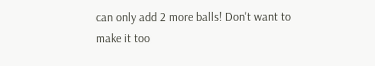can only add 2 more balls! Don't want to make it too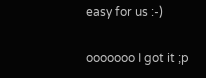easy for us :-)

ooooooo I got it ;p